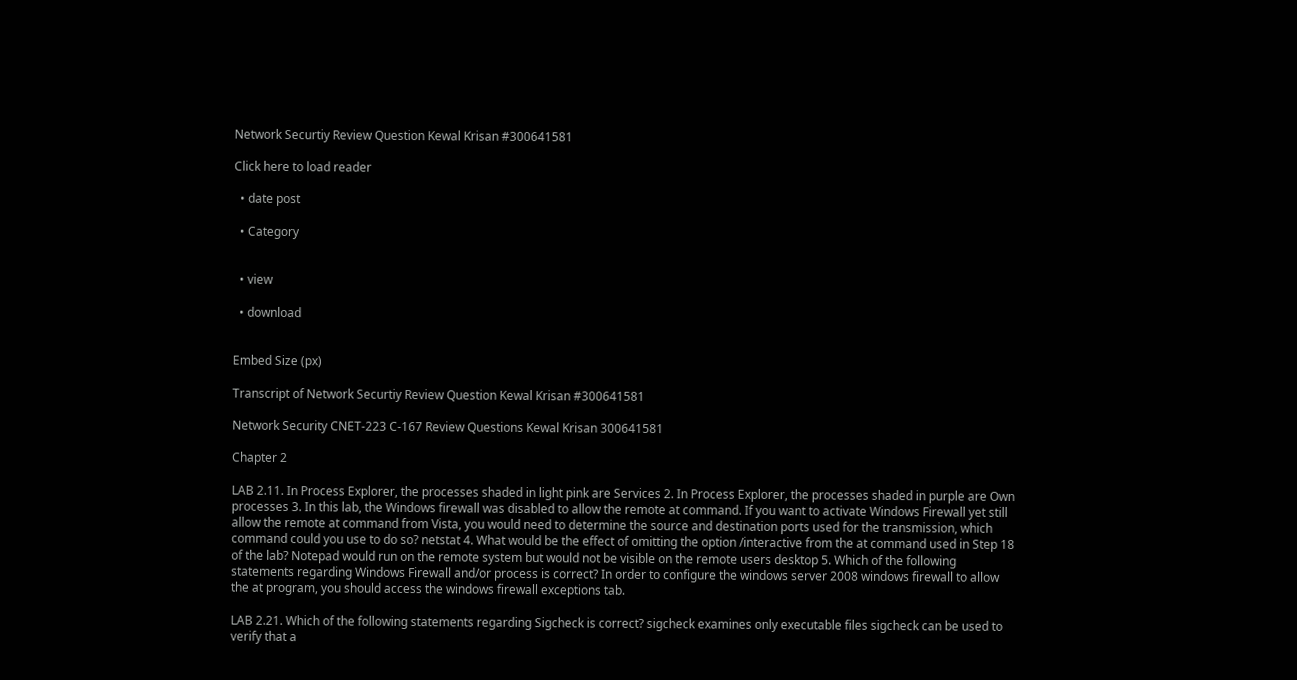Network Securtiy Review Question Kewal Krisan #300641581

Click here to load reader

  • date post

  • Category


  • view

  • download


Embed Size (px)

Transcript of Network Securtiy Review Question Kewal Krisan #300641581

Network Security CNET-223 C-167 Review Questions Kewal Krisan 300641581

Chapter 2

LAB 2.11. In Process Explorer, the processes shaded in light pink are Services 2. In Process Explorer, the processes shaded in purple are Own processes 3. In this lab, the Windows firewall was disabled to allow the remote at command. If you want to activate Windows Firewall yet still allow the remote at command from Vista, you would need to determine the source and destination ports used for the transmission, which command could you use to do so? netstat 4. What would be the effect of omitting the option /interactive from the at command used in Step 18 of the lab? Notepad would run on the remote system but would not be visible on the remote users desktop 5. Which of the following statements regarding Windows Firewall and/or process is correct? In order to configure the windows server 2008 windows firewall to allow the at program, you should access the windows firewall exceptions tab.

LAB 2.21. Which of the following statements regarding Sigcheck is correct? sigcheck examines only executable files sigcheck can be used to verify that a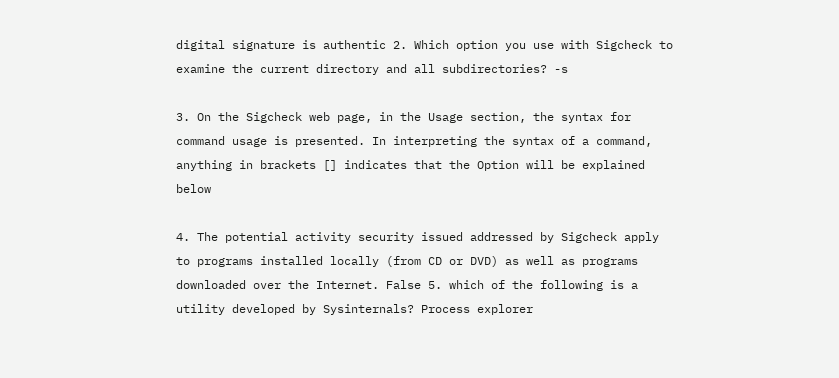digital signature is authentic 2. Which option you use with Sigcheck to examine the current directory and all subdirectories? -s

3. On the Sigcheck web page, in the Usage section, the syntax for command usage is presented. In interpreting the syntax of a command, anything in brackets [] indicates that the Option will be explained below

4. The potential activity security issued addressed by Sigcheck apply to programs installed locally (from CD or DVD) as well as programs downloaded over the Internet. False 5. which of the following is a utility developed by Sysinternals? Process explorer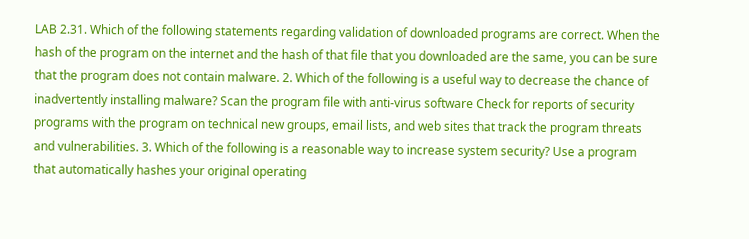LAB 2.31. Which of the following statements regarding validation of downloaded programs are correct. When the hash of the program on the internet and the hash of that file that you downloaded are the same, you can be sure that the program does not contain malware. 2. Which of the following is a useful way to decrease the chance of inadvertently installing malware? Scan the program file with anti-virus software Check for reports of security programs with the program on technical new groups, email lists, and web sites that track the program threats and vulnerabilities. 3. Which of the following is a reasonable way to increase system security? Use a program that automatically hashes your original operating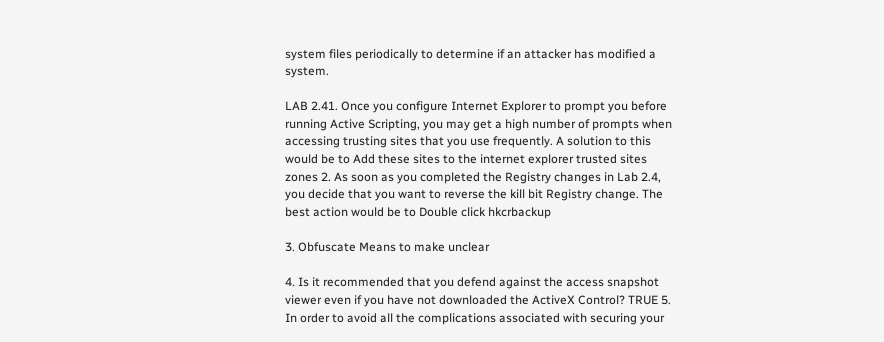system files periodically to determine if an attacker has modified a system.

LAB 2.41. Once you configure Internet Explorer to prompt you before running Active Scripting, you may get a high number of prompts when accessing trusting sites that you use frequently. A solution to this would be to Add these sites to the internet explorer trusted sites zones 2. As soon as you completed the Registry changes in Lab 2.4, you decide that you want to reverse the kill bit Registry change. The best action would be to Double click hkcrbackup

3. Obfuscate Means to make unclear

4. Is it recommended that you defend against the access snapshot viewer even if you have not downloaded the ActiveX Control? TRUE 5. In order to avoid all the complications associated with securing your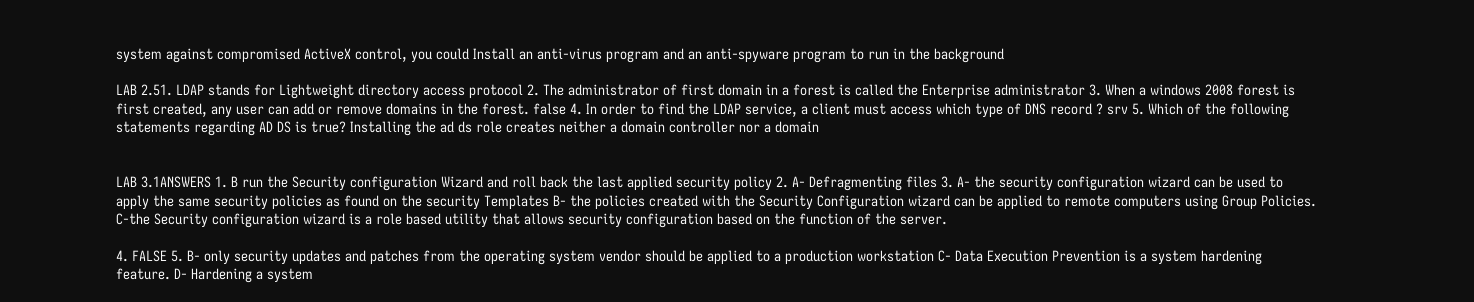system against compromised ActiveX control, you could Install an anti-virus program and an anti-spyware program to run in the background

LAB 2.51. LDAP stands for Lightweight directory access protocol 2. The administrator of first domain in a forest is called the Enterprise administrator 3. When a windows 2008 forest is first created, any user can add or remove domains in the forest. false 4. In order to find the LDAP service, a client must access which type of DNS record ? srv 5. Which of the following statements regarding AD DS is true? Installing the ad ds role creates neither a domain controller nor a domain


LAB 3.1ANSWERS 1. B run the Security configuration Wizard and roll back the last applied security policy 2. A- Defragmenting files 3. A- the security configuration wizard can be used to apply the same security policies as found on the security Templates B- the policies created with the Security Configuration wizard can be applied to remote computers using Group Policies. C-the Security configuration wizard is a role based utility that allows security configuration based on the function of the server.

4. FALSE 5. B- only security updates and patches from the operating system vendor should be applied to a production workstation C- Data Execution Prevention is a system hardening feature. D- Hardening a system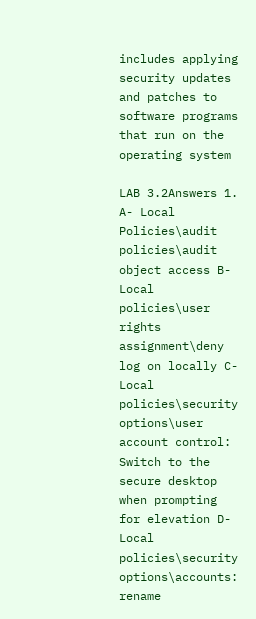includes applying security updates and patches to software programs that run on the operating system

LAB 3.2Answers 1. A- Local Policies\audit policies\audit object access B- Local policies\user rights assignment\deny log on locally C- Local policies\security options\user account control: Switch to the secure desktop when prompting for elevation D-Local policies\security options\accounts: rename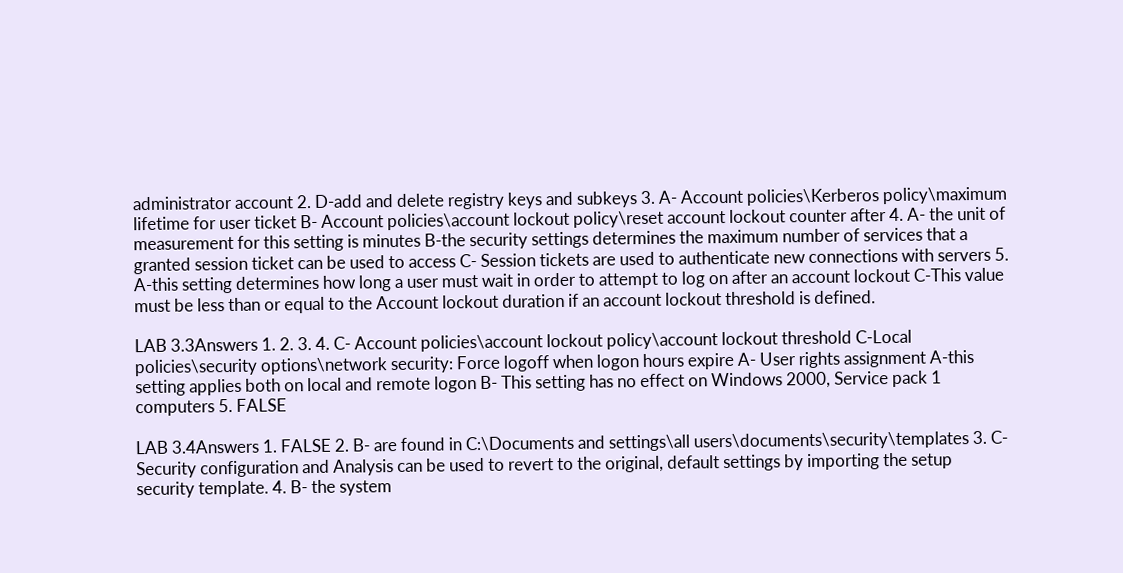administrator account 2. D-add and delete registry keys and subkeys 3. A- Account policies\Kerberos policy\maximum lifetime for user ticket B- Account policies\account lockout policy\reset account lockout counter after 4. A- the unit of measurement for this setting is minutes B-the security settings determines the maximum number of services that a granted session ticket can be used to access C- Session tickets are used to authenticate new connections with servers 5. A-this setting determines how long a user must wait in order to attempt to log on after an account lockout C-This value must be less than or equal to the Account lockout duration if an account lockout threshold is defined.

LAB 3.3Answers 1. 2. 3. 4. C- Account policies\account lockout policy\account lockout threshold C-Local policies\security options\network security: Force logoff when logon hours expire A- User rights assignment A-this setting applies both on local and remote logon B- This setting has no effect on Windows 2000, Service pack 1 computers 5. FALSE

LAB 3.4Answers 1. FALSE 2. B- are found in C:\Documents and settings\all users\documents\security\templates 3. C-Security configuration and Analysis can be used to revert to the original, default settings by importing the setup security template. 4. B- the system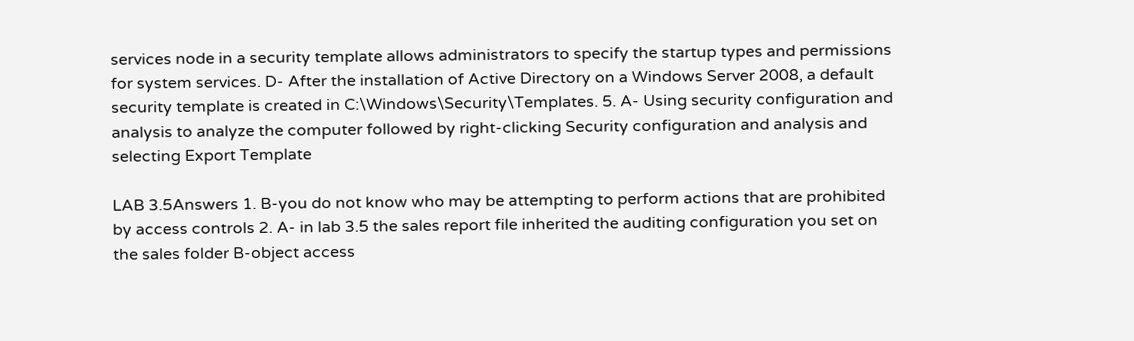services node in a security template allows administrators to specify the startup types and permissions for system services. D- After the installation of Active Directory on a Windows Server 2008, a default security template is created in C:\Windows\Security\Templates. 5. A- Using security configuration and analysis to analyze the computer followed by right-clicking Security configuration and analysis and selecting Export Template

LAB 3.5Answers 1. B-you do not know who may be attempting to perform actions that are prohibited by access controls 2. A- in lab 3.5 the sales report file inherited the auditing configuration you set on the sales folder B-object access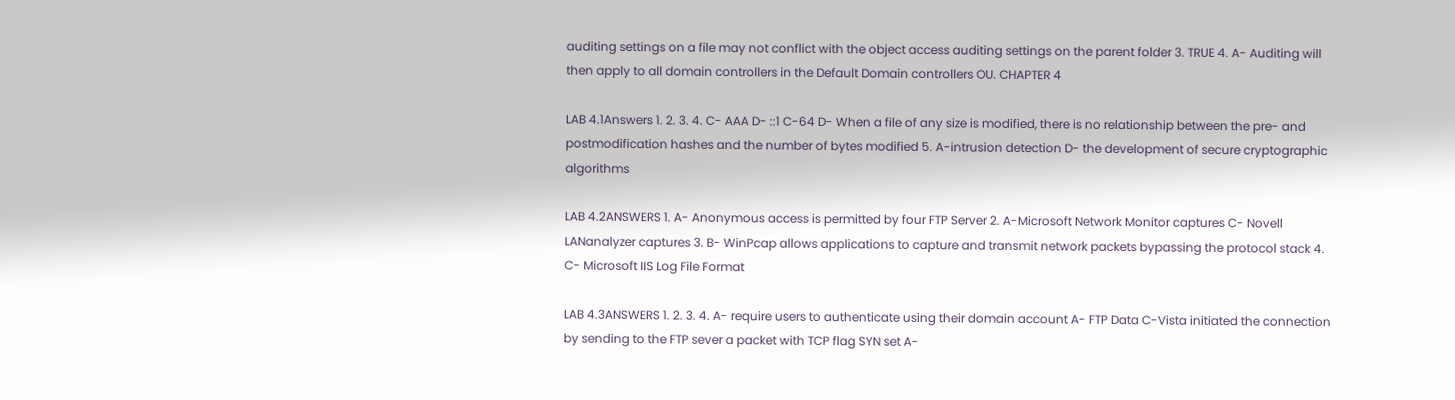auditing settings on a file may not conflict with the object access auditing settings on the parent folder 3. TRUE 4. A- Auditing will then apply to all domain controllers in the Default Domain controllers OU. CHAPTER 4

LAB 4.1Answers 1. 2. 3. 4. C- AAA D- ::1 C-64 D- When a file of any size is modified, there is no relationship between the pre- and postmodification hashes and the number of bytes modified 5. A-intrusion detection D- the development of secure cryptographic algorithms

LAB 4.2ANSWERS 1. A- Anonymous access is permitted by four FTP Server 2. A-Microsoft Network Monitor captures C- Novell LANanalyzer captures 3. B- WinPcap allows applications to capture and transmit network packets bypassing the protocol stack 4. C- Microsoft IIS Log File Format

LAB 4.3ANSWERS 1. 2. 3. 4. A- require users to authenticate using their domain account A- FTP Data C-Vista initiated the connection by sending to the FTP sever a packet with TCP flag SYN set A-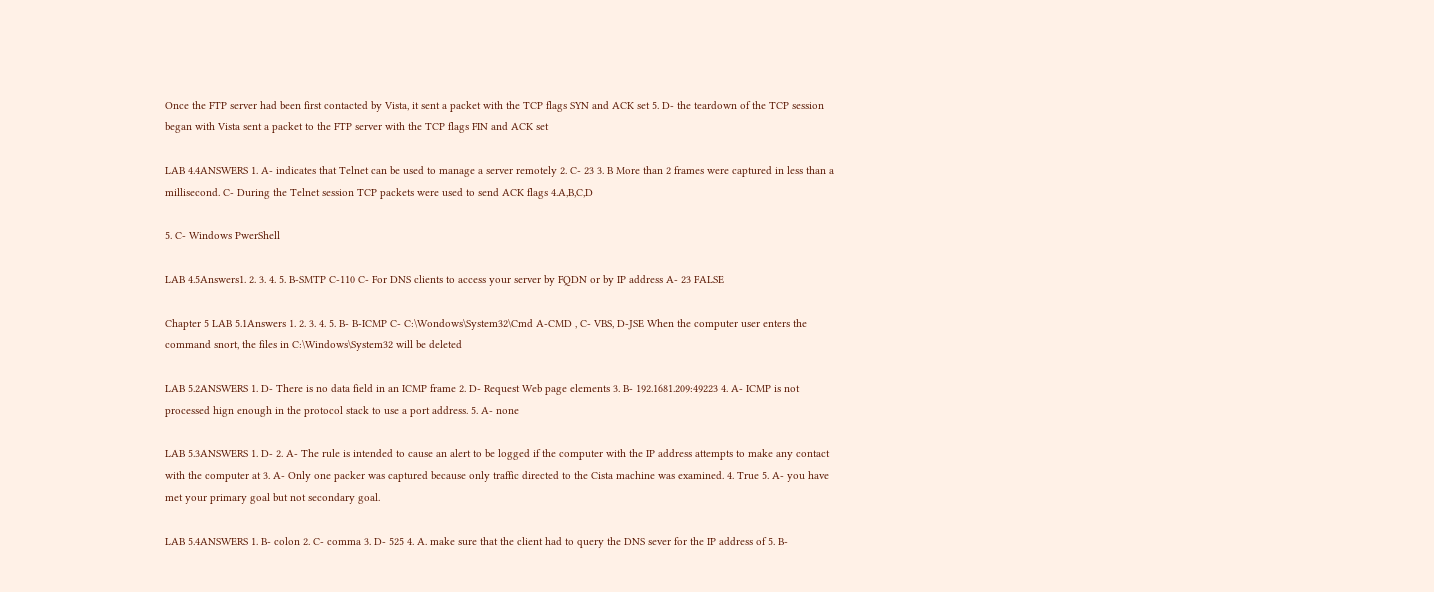Once the FTP server had been first contacted by Vista, it sent a packet with the TCP flags SYN and ACK set 5. D- the teardown of the TCP session began with Vista sent a packet to the FTP server with the TCP flags FIN and ACK set

LAB 4.4ANSWERS 1. A- indicates that Telnet can be used to manage a server remotely 2. C- 23 3. B More than 2 frames were captured in less than a millisecond. C- During the Telnet session TCP packets were used to send ACK flags 4.A,B,C,D

5. C- Windows PwerShell

LAB 4.5Answers1. 2. 3. 4. 5. B-SMTP C-110 C- For DNS clients to access your server by FQDN or by IP address A- 23 FALSE

Chapter 5 LAB 5.1Answers 1. 2. 3. 4. 5. B- B-ICMP C- C:\Wondows\System32\Cmd A-CMD , C- VBS, D-JSE When the computer user enters the command snort, the files in C:\Windows\System32 will be deleted

LAB 5.2ANSWERS 1. D- There is no data field in an ICMP frame 2. D- Request Web page elements 3. B- 192.1681.209:49223 4. A- ICMP is not processed hign enough in the protocol stack to use a port address. 5. A- none

LAB 5.3ANSWERS 1. D- 2. A- The rule is intended to cause an alert to be logged if the computer with the IP address attempts to make any contact with the computer at 3. A- Only one packer was captured because only traffic directed to the Cista machine was examined. 4. True 5. A- you have met your primary goal but not secondary goal.

LAB 5.4ANSWERS 1. B- colon 2. C- comma 3. D- 525 4. A. make sure that the client had to query the DNS sever for the IP address of 5. B-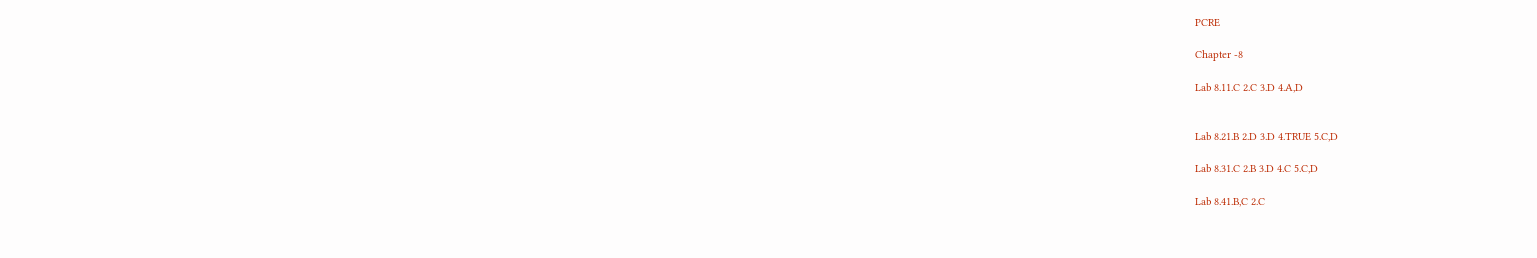PCRE

Chapter -8

Lab 8.11.C 2.C 3.D 4.A,D


Lab 8.21.B 2.D 3.D 4.TRUE 5.C,D

Lab 8.31.C 2.B 3.D 4.C 5.C,D

Lab 8.41.B,C 2.C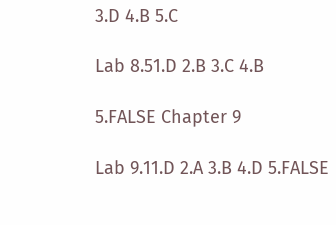3.D 4.B 5.C

Lab 8.51.D 2.B 3.C 4.B

5.FALSE Chapter 9

Lab 9.11.D 2.A 3.B 4.D 5.FALSE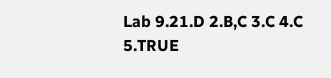Lab 9.21.D 2.B,C 3.C 4.C 5.TRUE